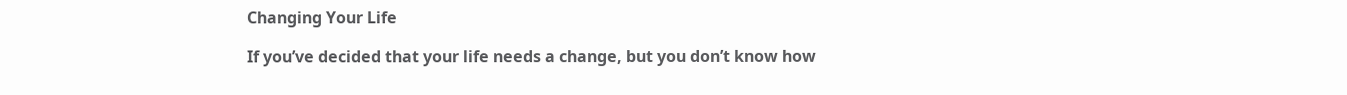Changing Your Life

If you’ve decided that your life needs a change, but you don’t know how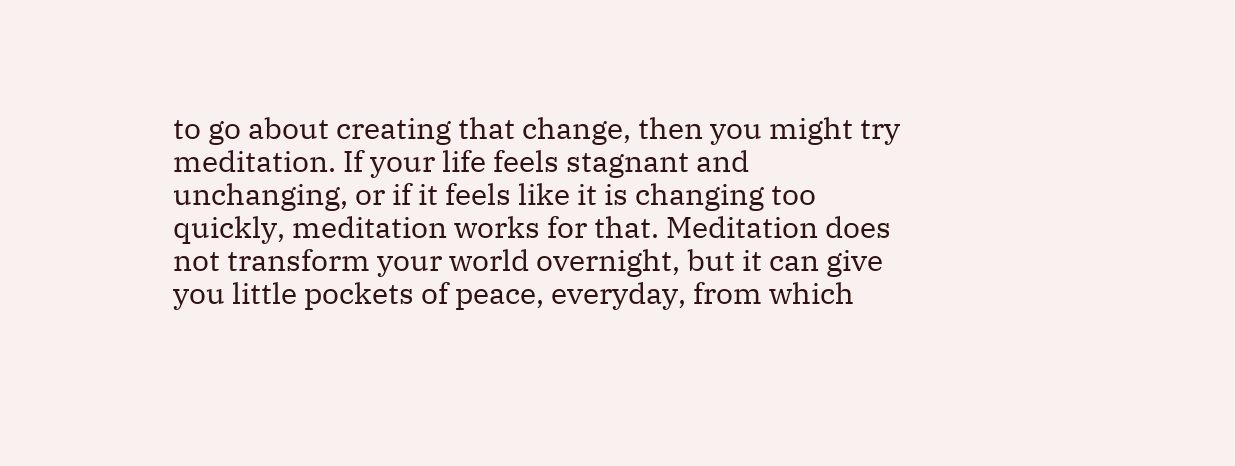to go about creating that change, then you might try meditation. If your life feels stagnant and unchanging, or if it feels like it is changing too quickly, meditation works for that. Meditation does not transform your world overnight, but it can give you little pockets of peace, everyday, from which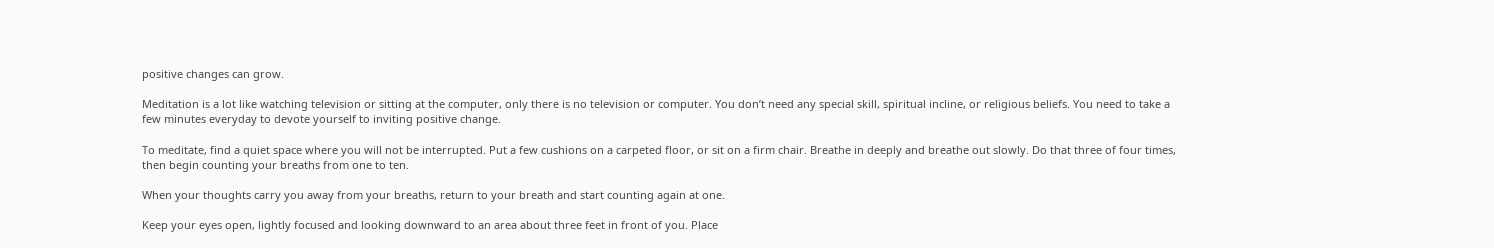positive changes can grow.

Meditation is a lot like watching television or sitting at the computer, only there is no television or computer. You don’t need any special skill, spiritual incline, or religious beliefs. You need to take a few minutes everyday to devote yourself to inviting positive change.

To meditate, find a quiet space where you will not be interrupted. Put a few cushions on a carpeted floor, or sit on a firm chair. Breathe in deeply and breathe out slowly. Do that three of four times, then begin counting your breaths from one to ten.

When your thoughts carry you away from your breaths, return to your breath and start counting again at one.

Keep your eyes open, lightly focused and looking downward to an area about three feet in front of you. Place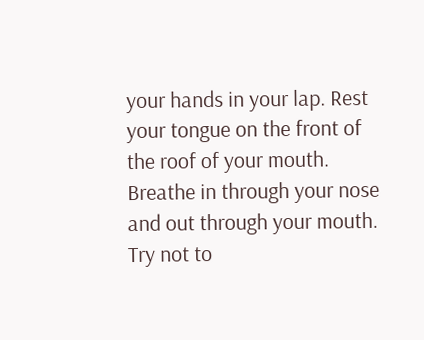your hands in your lap. Rest your tongue on the front of the roof of your mouth. Breathe in through your nose and out through your mouth. Try not to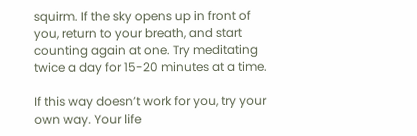squirm. If the sky opens up in front of you, return to your breath, and start counting again at one. Try meditating twice a day for 15-20 minutes at a time.

If this way doesn’t work for you, try your own way. Your life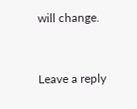will change.


Leave a reply